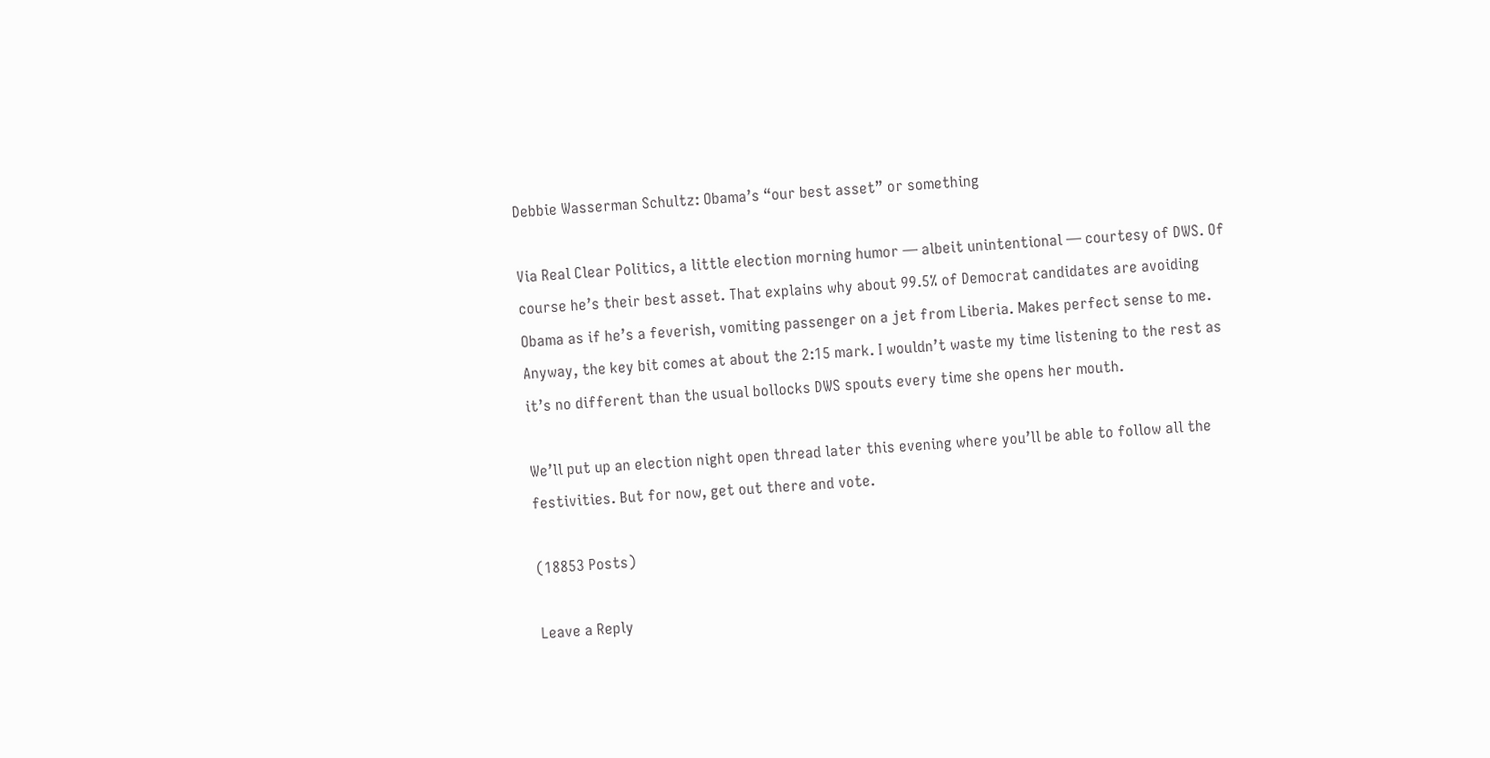Debbie Wasserman Schultz: Obama’s “our best asset” or something

Via Real Clear Politics, a little election morning humor — albeit unintentional — courtesy of DWS. Of course he’s their best asset. That explains why about 99.5% of Democrat candidates are avoiding Obama as if he’s a feverish, vomiting passenger on a jet from Liberia. Makes perfect sense to me.  Anyway, the key bit comes at about the 2:15 mark. I wouldn’t waste my time listening to the rest as it’s no different than the usual bollocks DWS spouts every time she opens her mouth.

We’ll put up an election night open thread later this evening where you’ll be able to follow all the festivities. But for now, get out there and vote.

(18853 Posts)

Leave a Reply